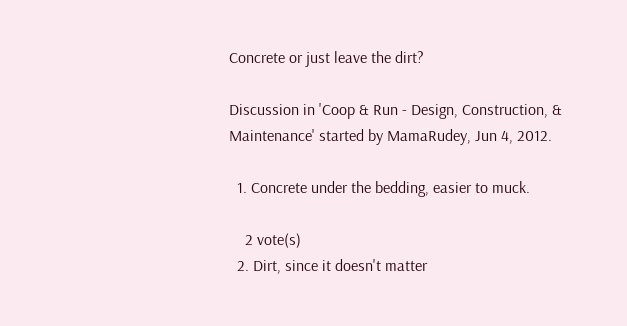Concrete or just leave the dirt?

Discussion in 'Coop & Run - Design, Construction, & Maintenance' started by MamaRudey, Jun 4, 2012.

  1. Concrete under the bedding, easier to muck.

    2 vote(s)
  2. Dirt, since it doesn't matter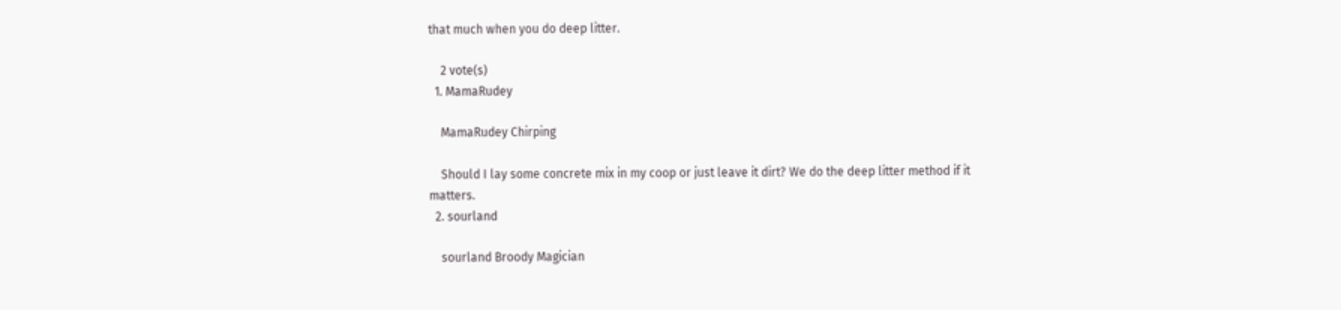that much when you do deep litter.

    2 vote(s)
  1. MamaRudey

    MamaRudey Chirping

    Should I lay some concrete mix in my coop or just leave it dirt? We do the deep litter method if it matters.
  2. sourland

    sourland Broody Magician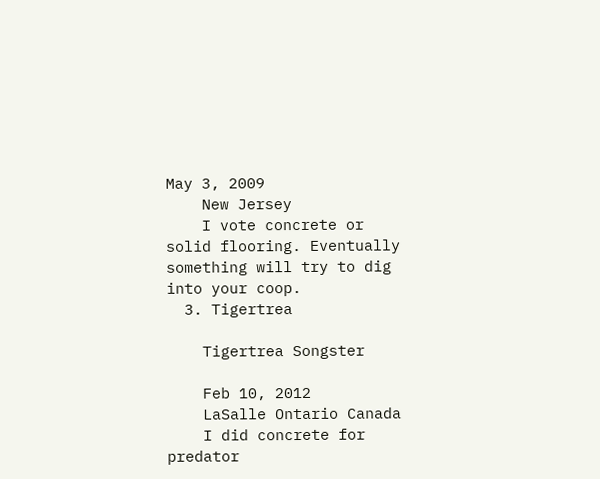May 3, 2009
    New Jersey
    I vote concrete or solid flooring. Eventually something will try to dig into your coop.
  3. Tigertrea

    Tigertrea Songster

    Feb 10, 2012
    LaSalle Ontario Canada
    I did concrete for predator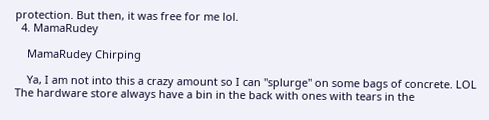protection. But then, it was free for me lol.
  4. MamaRudey

    MamaRudey Chirping

    Ya, I am not into this a crazy amount so I can "splurge" on some bags of concrete. LOL The hardware store always have a bin in the back with ones with tears in the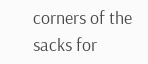corners of the sacks for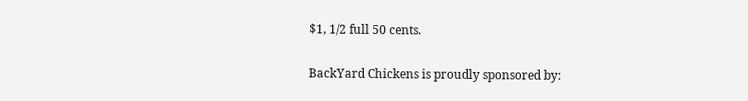$1, 1/2 full 50 cents.

BackYard Chickens is proudly sponsored by: